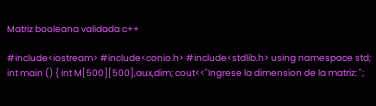Matriz booleana validada c++

#include<iostream> #include<conio.h> #include<stdlib.h> using namespace std; int main () { int M[500][500],aux,dim; cout<<"Ingrese la dimension de la matriz: ";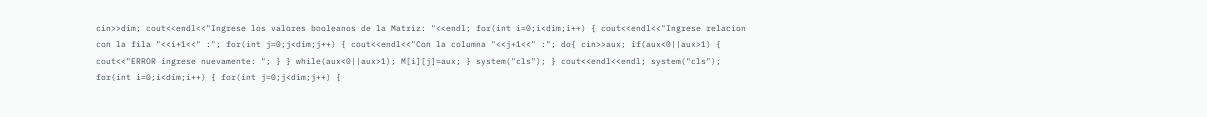cin>>dim; cout<<endl<<"Ingrese los valores booleanos de la Matriz: "<<endl; for(int i=0;i<dim;i++) { cout<<endl<<"Ingrese relacion con la fila "<<i+1<<" :"; for(int j=0;j<dim;j++) { cout<<endl<<"Con la columna "<<j+1<<" :"; do{ cin>>aux; if(aux<0||aux>1) { cout<<"ERROR ingrese nuevamente: "; } } while(aux<0||aux>1); M[i][j]=aux; } system("cls"); } cout<<endl<<endl; system("cls"); for(int i=0;i<dim;i++) { for(int j=0;j<dim;j++) {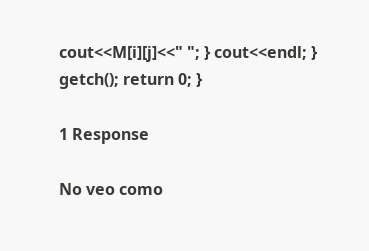cout<<M[i][j]<<" "; } cout<<endl; } getch(); return 0; }

1 Response

No veo como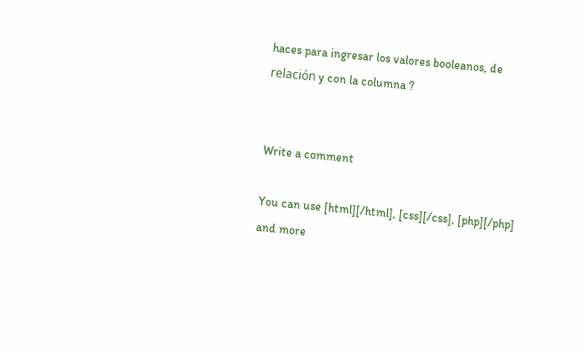haces para ingresar los valores booleanos, de relación y con la columna ?


Write a comment

You can use [html][/html], [css][/css], [php][/php] and more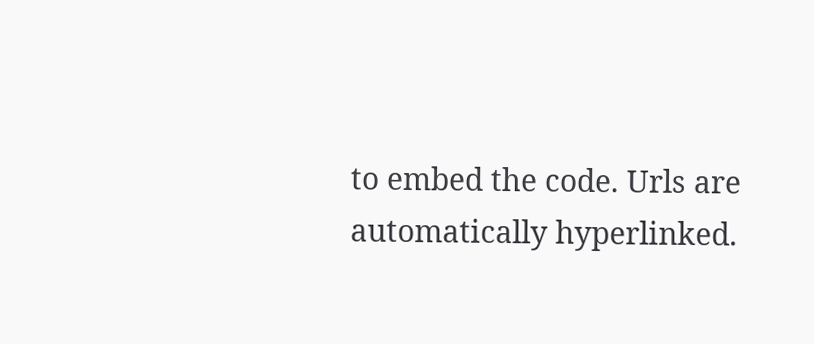to embed the code. Urls are automatically hyperlinked.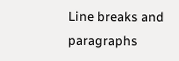Line breaks and paragraphs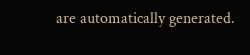are automatically generated.